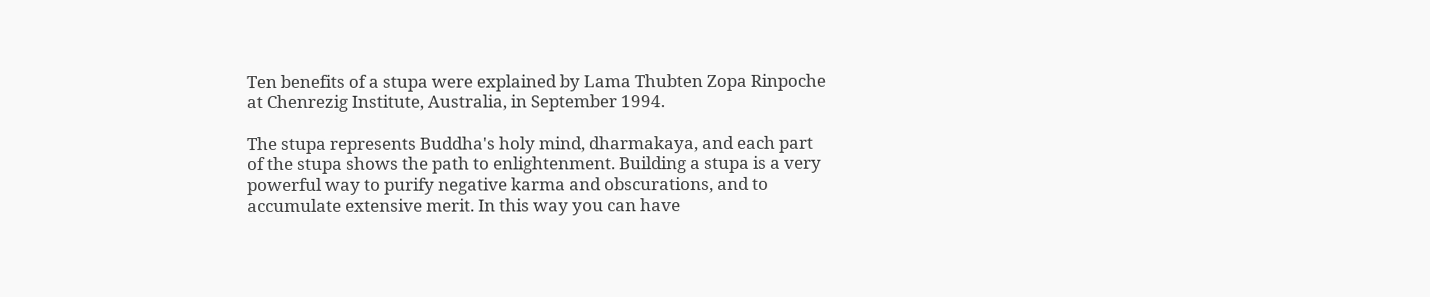Ten benefits of a stupa were explained by Lama Thubten Zopa Rinpoche at Chenrezig Institute, Australia, in September 1994.

The stupa represents Buddha's holy mind, dharmakaya, and each part of the stupa shows the path to enlightenment. Building a stupa is a very powerful way to purify negative karma and obscurations, and to accumulate extensive merit. In this way you can have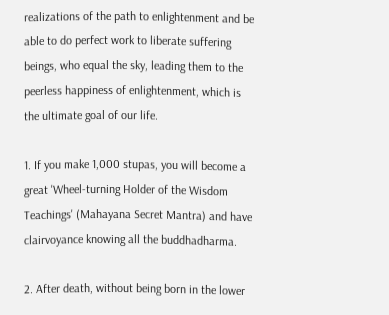realizations of the path to enlightenment and be able to do perfect work to liberate suffering beings, who equal the sky, leading them to the peerless happiness of enlightenment, which is the ultimate goal of our life.

1. If you make 1,000 stupas, you will become a great 'Wheel-turning Holder of the Wisdom Teachings' (Mahayana Secret Mantra) and have clairvoyance knowing all the buddhadharma.

2. After death, without being born in the lower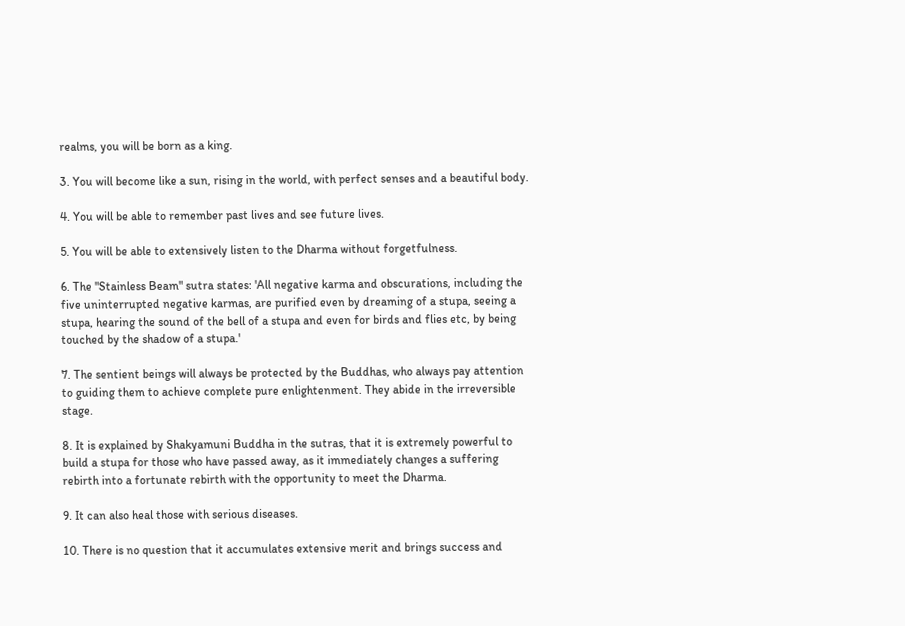realms, you will be born as a king.

3. You will become like a sun, rising in the world, with perfect senses and a beautiful body.

4. You will be able to remember past lives and see future lives.

5. You will be able to extensively listen to the Dharma without forgetfulness.

6. The "Stainless Beam" sutra states: 'All negative karma and obscurations, including the five uninterrupted negative karmas, are purified even by dreaming of a stupa, seeing a stupa, hearing the sound of the bell of a stupa and even for birds and flies etc, by being touched by the shadow of a stupa.'

7. The sentient beings will always be protected by the Buddhas, who always pay attention to guiding them to achieve complete pure enlightenment. They abide in the irreversible stage.

8. It is explained by Shakyamuni Buddha in the sutras, that it is extremely powerful to build a stupa for those who have passed away, as it immediately changes a suffering rebirth into a fortunate rebirth with the opportunity to meet the Dharma.

9. It can also heal those with serious diseases.

10. There is no question that it accumulates extensive merit and brings success and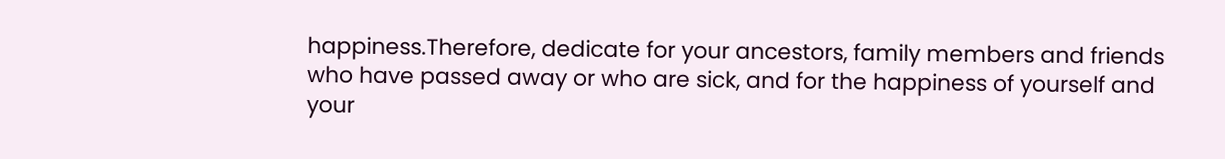happiness.Therefore, dedicate for your ancestors, family members and friends who have passed away or who are sick, and for the happiness of yourself and your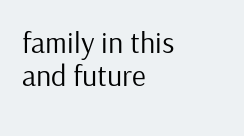family in this and future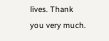lives. Thank you very much.